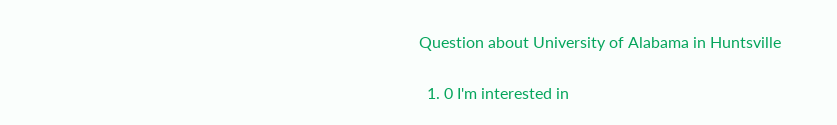Question about University of Alabama in Huntsville

  1. 0 I'm interested in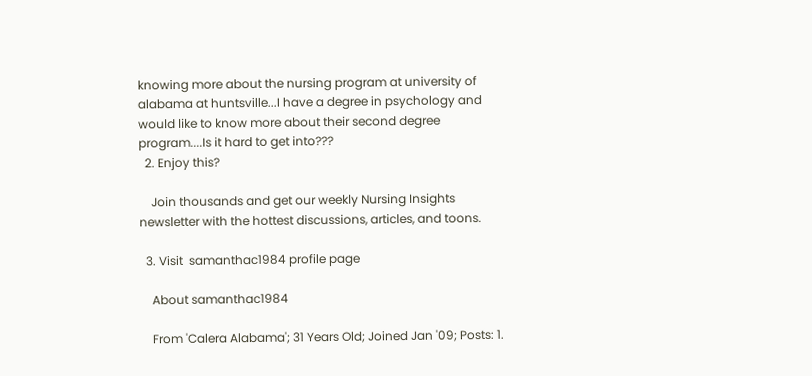knowing more about the nursing program at university of alabama at huntsville...I have a degree in psychology and would like to know more about their second degree program....Is it hard to get into???
  2. Enjoy this?

    Join thousands and get our weekly Nursing Insights newsletter with the hottest discussions, articles, and toons.

  3. Visit  samanthac1984 profile page

    About samanthac1984

    From 'Calera Alabama'; 31 Years Old; Joined Jan '09; Posts: 1.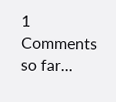1 Comments so far...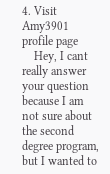4. Visit  Amy3901 profile page
    Hey, I cant really answer your question because I am not sure about the second degree program, but I wanted to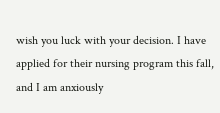wish you luck with your decision. I have applied for their nursing program this fall, and I am anxiously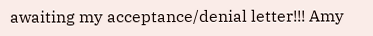awaiting my acceptance/denial letter!!! Amy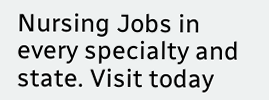Nursing Jobs in every specialty and state. Visit today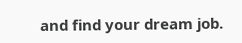and find your dream job.